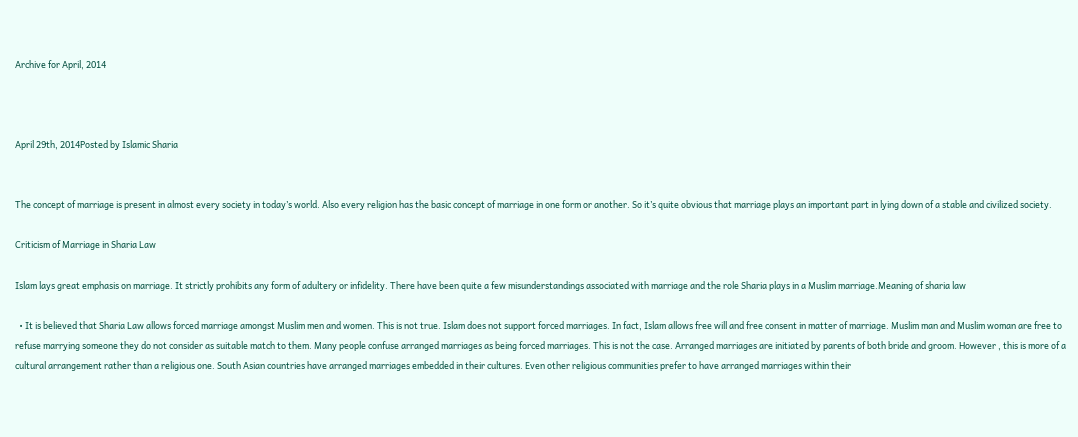Archive for April, 2014



April 29th, 2014Posted by Islamic Sharia


The concept of marriage is present in almost every society in today’s world. Also every religion has the basic concept of marriage in one form or another. So it’s quite obvious that marriage plays an important part in lying down of a stable and civilized society.

Criticism of Marriage in Sharia Law

Islam lays great emphasis on marriage. It strictly prohibits any form of adultery or infidelity. There have been quite a few misunderstandings associated with marriage and the role Sharia plays in a Muslim marriage.Meaning of sharia law

  • It is believed that Sharia Law allows forced marriage amongst Muslim men and women. This is not true. Islam does not support forced marriages. In fact, Islam allows free will and free consent in matter of marriage. Muslim man and Muslim woman are free to refuse marrying someone they do not consider as suitable match to them. Many people confuse arranged marriages as being forced marriages. This is not the case. Arranged marriages are initiated by parents of both bride and groom. However , this is more of a cultural arrangement rather than a religious one. South Asian countries have arranged marriages embedded in their cultures. Even other religious communities prefer to have arranged marriages within their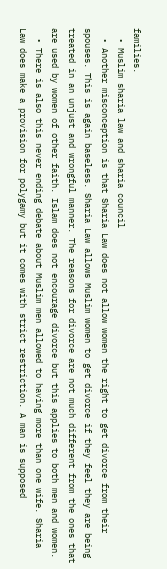families.
  • Muslim sharia law and sharia council
  • Another misconception is that Sharia Law does not allow women the right to get divorce from their spouses. This is again baseless. Sharia Law allows Muslim women to get divorce if they feel they are being treated in an unjust and wrongful manner. The reasons for divorce are not much different from the ones that are used by women of other faith. Islam does not encourage divorce but this applies to both men and women.
  • There is also this never ending debate about Muslim men allowed to having more than one wife. Sharia Law does make a provision for polygamy but it comes with strict restriction. A man is supposed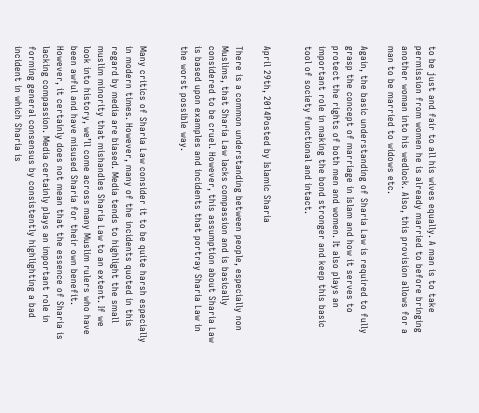to be just and fair to all his wives equally. A man is to take permission from women he is already married to before bringing another woman into his wedlock. Also, this provision allows for a man to be married to widows etc.

Again, the basic understanding of Sharia Law is required to fully grasp the concept of marriage in Islam and how it serves to protect the rights of both men and women. It also plays an important role in making the bond stronger and keep this basic tool of society functional and intact.


April 29th, 2014Posted by Islamic Sharia

There is a common understanding between people, especially non Muslims, that Sharia Law lacks compassion and is basically considered to be cruel. However, this assumption about Sharia Law is based upon examples and incidents that portray Sharia Law in the worst possible way.


Many critics of Sharia Law consider it to be quite harsh especially in modern times. However, many of the incidents quoted in this regard by media are biased. Media tends to highlight the small muslim minority that mishandles Sharia Law to an extent. If we look into history, we’ll come across many Muslim rulers who have been awful and have misused Sharia for their own benefit. However, it certainly does not mean that the essence of Sharia is lacking compassion. Media certainly plays an important role in forming general consensus by consistently highlighting a bad incident in which Sharia is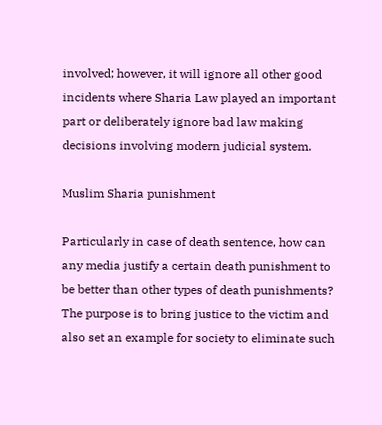involved; however, it will ignore all other good incidents where Sharia Law played an important part or deliberately ignore bad law making decisions involving modern judicial system.

Muslim Sharia punishment

Particularly in case of death sentence, how can any media justify a certain death punishment to be better than other types of death punishments? The purpose is to bring justice to the victim and also set an example for society to eliminate such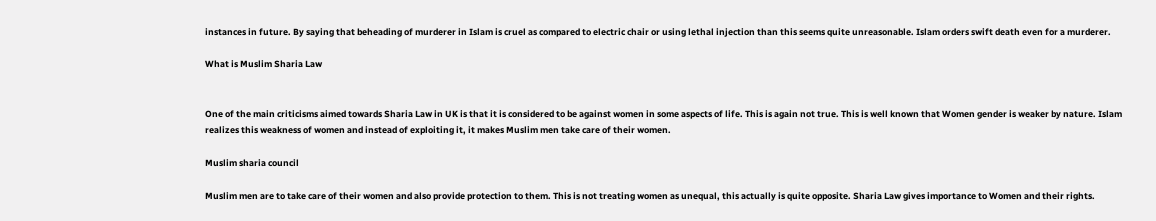instances in future. By saying that beheading of murderer in Islam is cruel as compared to electric chair or using lethal injection than this seems quite unreasonable. Islam orders swift death even for a murderer.

What is Muslim Sharia Law


One of the main criticisms aimed towards Sharia Law in UK is that it is considered to be against women in some aspects of life. This is again not true. This is well known that Women gender is weaker by nature. Islam realizes this weakness of women and instead of exploiting it, it makes Muslim men take care of their women.

Muslim sharia council

Muslim men are to take care of their women and also provide protection to them. This is not treating women as unequal, this actually is quite opposite. Sharia Law gives importance to Women and their rights.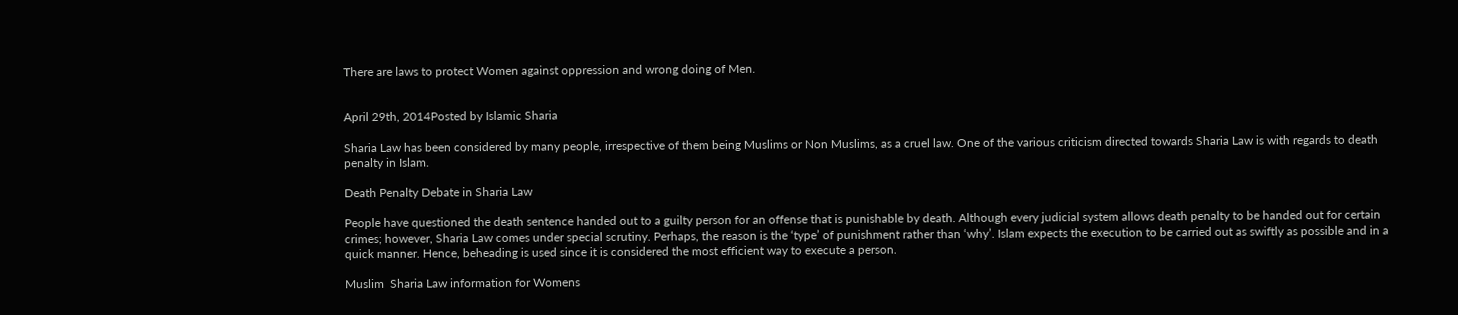There are laws to protect Women against oppression and wrong doing of Men.


April 29th, 2014Posted by Islamic Sharia

Sharia Law has been considered by many people, irrespective of them being Muslims or Non Muslims, as a cruel law. One of the various criticism directed towards Sharia Law is with regards to death penalty in Islam.

Death Penalty Debate in Sharia Law

People have questioned the death sentence handed out to a guilty person for an offense that is punishable by death. Although every judicial system allows death penalty to be handed out for certain crimes; however, Sharia Law comes under special scrutiny. Perhaps, the reason is the ‘type’ of punishment rather than ‘why’. Islam expects the execution to be carried out as swiftly as possible and in a quick manner. Hence, beheading is used since it is considered the most efficient way to execute a person.

Muslim  Sharia Law information for Womens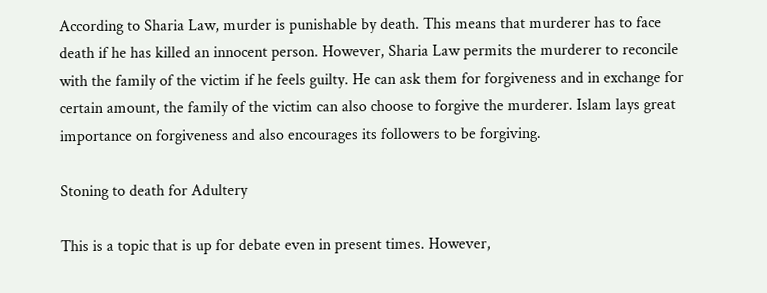According to Sharia Law, murder is punishable by death. This means that murderer has to face death if he has killed an innocent person. However, Sharia Law permits the murderer to reconcile with the family of the victim if he feels guilty. He can ask them for forgiveness and in exchange for certain amount, the family of the victim can also choose to forgive the murderer. Islam lays great importance on forgiveness and also encourages its followers to be forgiving.

Stoning to death for Adultery

This is a topic that is up for debate even in present times. However,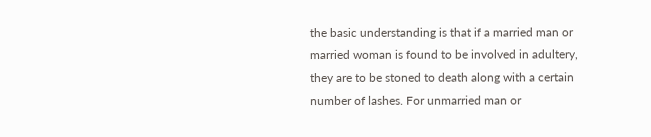the basic understanding is that if a married man or married woman is found to be involved in adultery, they are to be stoned to death along with a certain number of lashes. For unmarried man or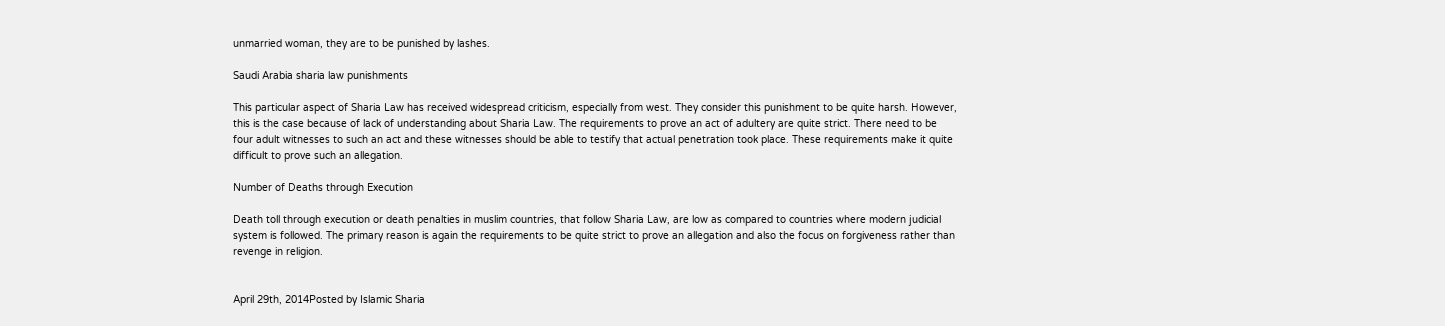unmarried woman, they are to be punished by lashes.

Saudi Arabia sharia law punishments

This particular aspect of Sharia Law has received widespread criticism, especially from west. They consider this punishment to be quite harsh. However, this is the case because of lack of understanding about Sharia Law. The requirements to prove an act of adultery are quite strict. There need to be four adult witnesses to such an act and these witnesses should be able to testify that actual penetration took place. These requirements make it quite difficult to prove such an allegation.

Number of Deaths through Execution

Death toll through execution or death penalties in muslim countries, that follow Sharia Law, are low as compared to countries where modern judicial system is followed. The primary reason is again the requirements to be quite strict to prove an allegation and also the focus on forgiveness rather than revenge in religion.


April 29th, 2014Posted by Islamic Sharia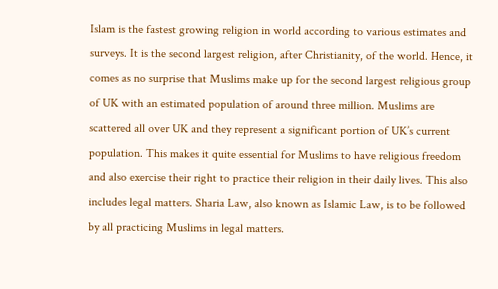Islam is the fastest growing religion in world according to various estimates and surveys. It is the second largest religion, after Christianity, of the world. Hence, it comes as no surprise that Muslims make up for the second largest religious group of UK with an estimated population of around three million. Muslims are scattered all over UK and they represent a significant portion of UK’s current population. This makes it quite essential for Muslims to have religious freedom and also exercise their right to practice their religion in their daily lives. This also includes legal matters. Sharia Law, also known as Islamic Law, is to be followed by all practicing Muslims in legal matters.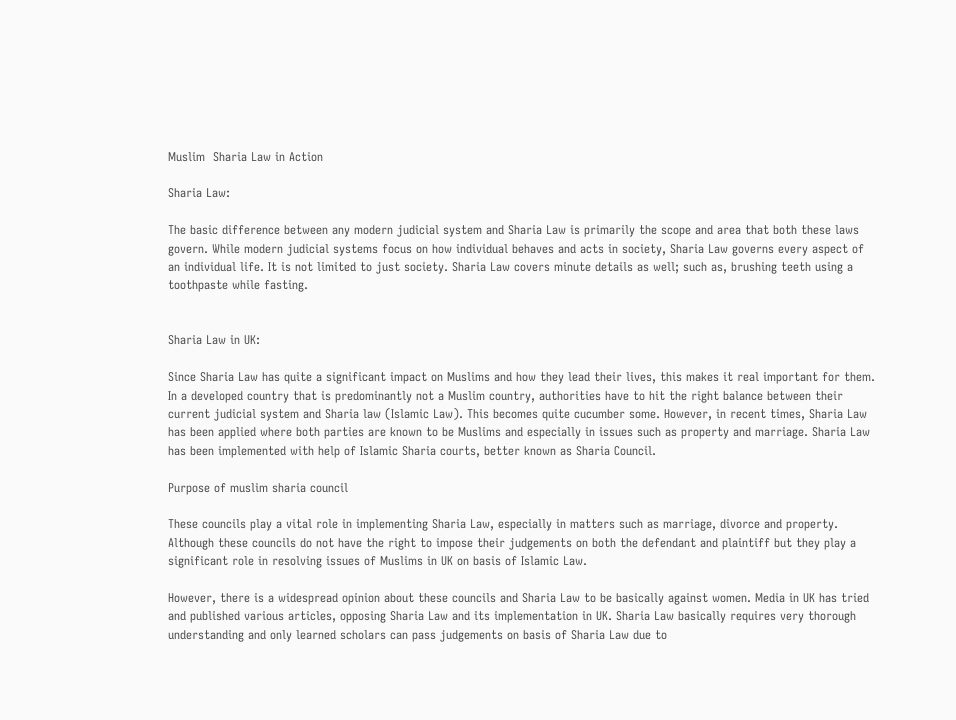Muslim  Sharia Law in Action

Sharia Law:

The basic difference between any modern judicial system and Sharia Law is primarily the scope and area that both these laws govern. While modern judicial systems focus on how individual behaves and acts in society, Sharia Law governs every aspect of an individual life. It is not limited to just society. Sharia Law covers minute details as well; such as, brushing teeth using a toothpaste while fasting.


Sharia Law in UK:

Since Sharia Law has quite a significant impact on Muslims and how they lead their lives, this makes it real important for them. In a developed country that is predominantly not a Muslim country, authorities have to hit the right balance between their current judicial system and Sharia law (Islamic Law). This becomes quite cucumber some. However, in recent times, Sharia Law has been applied where both parties are known to be Muslims and especially in issues such as property and marriage. Sharia Law has been implemented with help of Islamic Sharia courts, better known as Sharia Council.

Purpose of muslim sharia council

These councils play a vital role in implementing Sharia Law, especially in matters such as marriage, divorce and property. Although these councils do not have the right to impose their judgements on both the defendant and plaintiff but they play a significant role in resolving issues of Muslims in UK on basis of Islamic Law.

However, there is a widespread opinion about these councils and Sharia Law to be basically against women. Media in UK has tried and published various articles, opposing Sharia Law and its implementation in UK. Sharia Law basically requires very thorough understanding and only learned scholars can pass judgements on basis of Sharia Law due to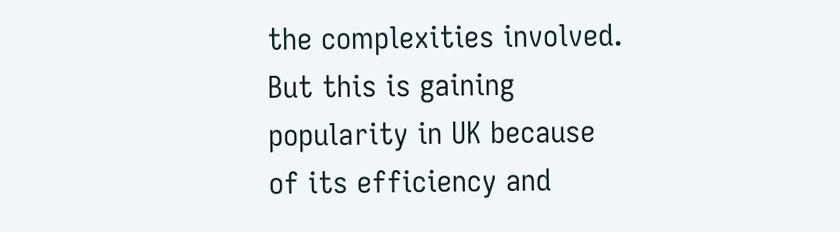the complexities involved. But this is gaining popularity in UK because of its efficiency and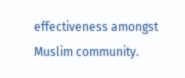effectiveness amongst Muslim community.